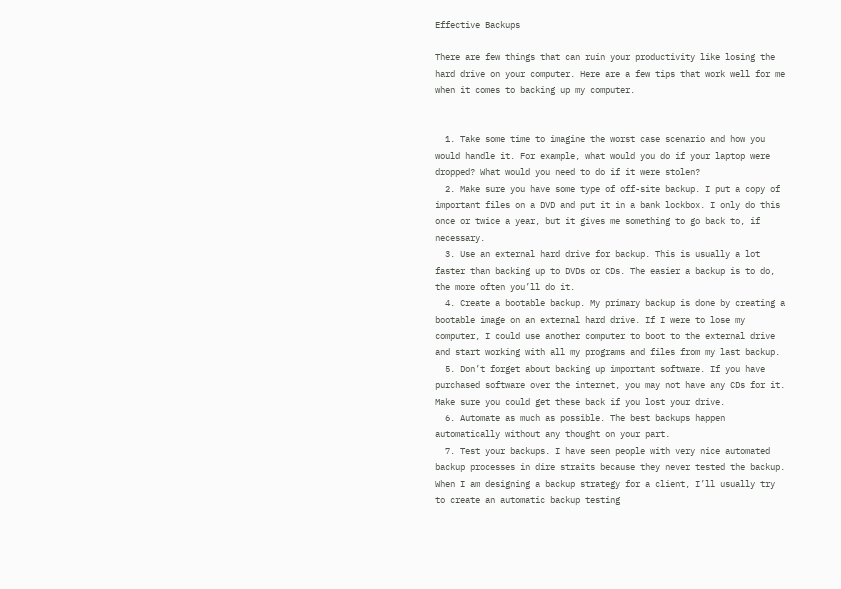Effective Backups

There are few things that can ruin your productivity like losing the hard drive on your computer. Here are a few tips that work well for me when it comes to backing up my computer.


  1. Take some time to imagine the worst case scenario and how you would handle it. For example, what would you do if your laptop were dropped? What would you need to do if it were stolen?
  2. Make sure you have some type of off-site backup. I put a copy of important files on a DVD and put it in a bank lockbox. I only do this once or twice a year, but it gives me something to go back to, if necessary.
  3. Use an external hard drive for backup. This is usually a lot faster than backing up to DVDs or CDs. The easier a backup is to do, the more often you’ll do it.
  4. Create a bootable backup. My primary backup is done by creating a bootable image on an external hard drive. If I were to lose my computer, I could use another computer to boot to the external drive and start working with all my programs and files from my last backup.
  5. Don’t forget about backing up important software. If you have purchased software over the internet, you may not have any CDs for it. Make sure you could get these back if you lost your drive.
  6. Automate as much as possible. The best backups happen automatically without any thought on your part.
  7. Test your backups. I have seen people with very nice automated backup processes in dire straits because they never tested the backup. When I am designing a backup strategy for a client, I’ll usually try to create an automatic backup testing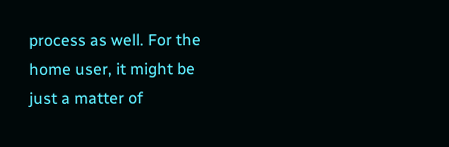process as well. For the home user, it might be just a matter of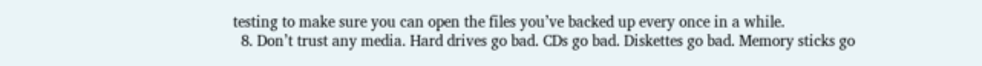testing to make sure you can open the files you’ve backed up every once in a while.
  8. Don’t trust any media. Hard drives go bad. CDs go bad. Diskettes go bad. Memory sticks go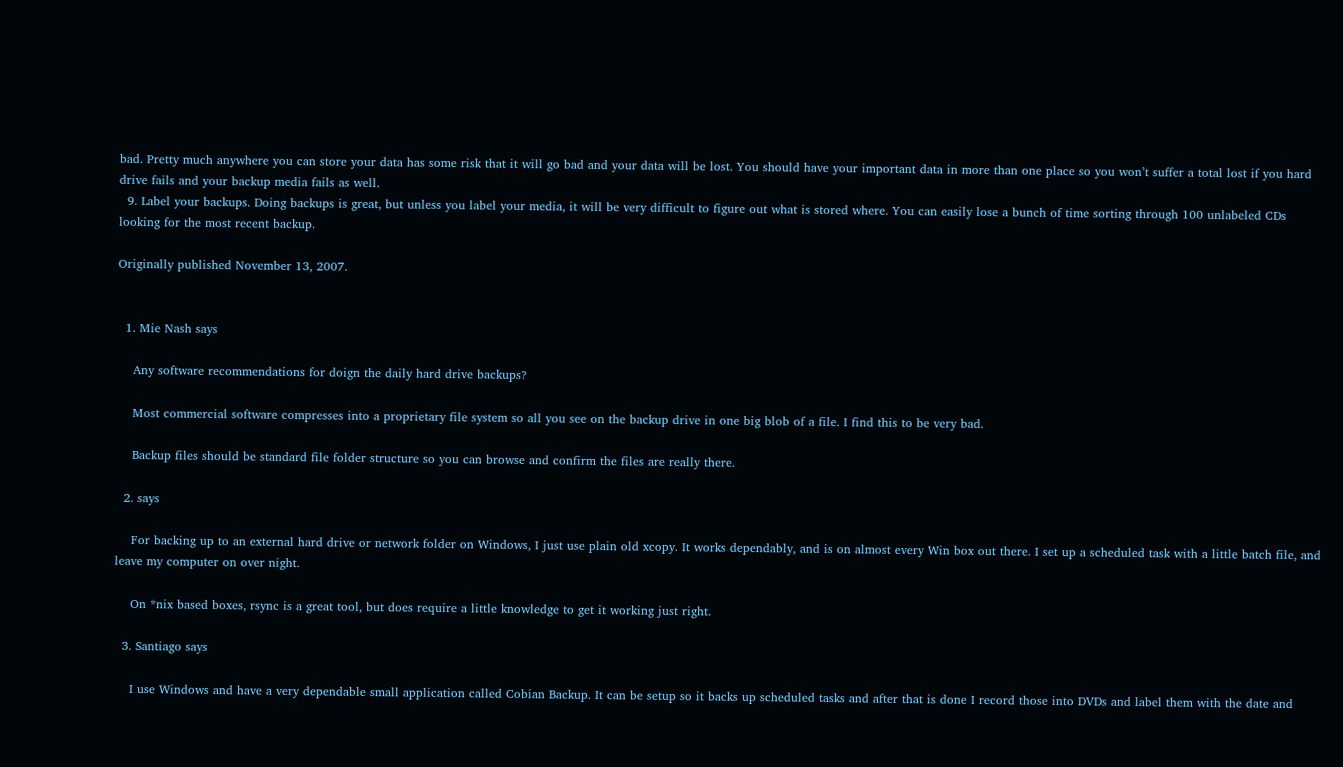bad. Pretty much anywhere you can store your data has some risk that it will go bad and your data will be lost. You should have your important data in more than one place so you won’t suffer a total lost if you hard drive fails and your backup media fails as well.
  9. Label your backups. Doing backups is great, but unless you label your media, it will be very difficult to figure out what is stored where. You can easily lose a bunch of time sorting through 100 unlabeled CDs looking for the most recent backup.

Originally published November 13, 2007.


  1. Mie Nash says

    Any software recommendations for doign the daily hard drive backups?

    Most commercial software compresses into a proprietary file system so all you see on the backup drive in one big blob of a file. I find this to be very bad.

    Backup files should be standard file folder structure so you can browse and confirm the files are really there.

  2. says

    For backing up to an external hard drive or network folder on Windows, I just use plain old xcopy. It works dependably, and is on almost every Win box out there. I set up a scheduled task with a little batch file, and leave my computer on over night.

    On *nix based boxes, rsync is a great tool, but does require a little knowledge to get it working just right.

  3. Santiago says

    I use Windows and have a very dependable small application called Cobian Backup. It can be setup so it backs up scheduled tasks and after that is done I record those into DVDs and label them with the date and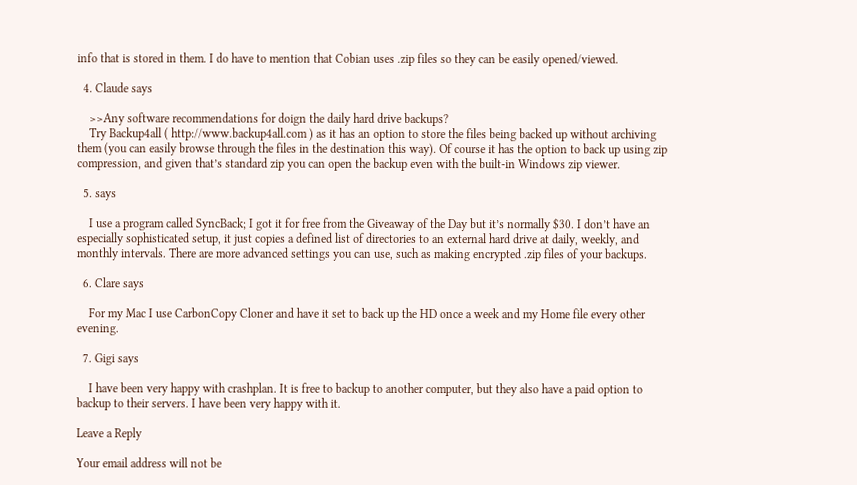info that is stored in them. I do have to mention that Cobian uses .zip files so they can be easily opened/viewed.

  4. Claude says

    >>Any software recommendations for doign the daily hard drive backups?
    Try Backup4all ( http://www.backup4all.com ) as it has an option to store the files being backed up without archiving them (you can easily browse through the files in the destination this way). Of course it has the option to back up using zip compression, and given that’s standard zip you can open the backup even with the built-in Windows zip viewer.

  5. says

    I use a program called SyncBack; I got it for free from the Giveaway of the Day but it’s normally $30. I don’t have an especially sophisticated setup, it just copies a defined list of directories to an external hard drive at daily, weekly, and monthly intervals. There are more advanced settings you can use, such as making encrypted .zip files of your backups.

  6. Clare says

    For my Mac I use CarbonCopy Cloner and have it set to back up the HD once a week and my Home file every other evening.

  7. Gigi says

    I have been very happy with crashplan. It is free to backup to another computer, but they also have a paid option to backup to their servers. I have been very happy with it.

Leave a Reply

Your email address will not be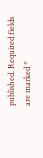published. Required fields are marked *